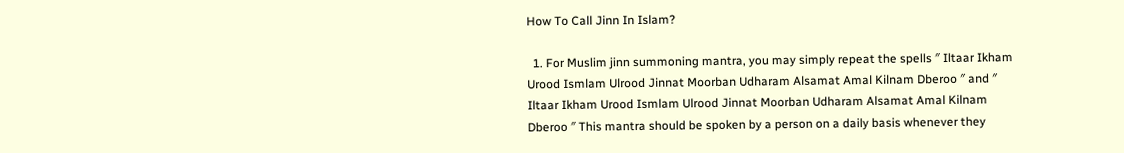How To Call Jinn In Islam?

  1. For Muslim jinn summoning mantra, you may simply repeat the spells ″ Iltaar Ikham Urood Ismlam Ulrood Jinnat Moorban Udharam Alsamat Amal Kilnam Dberoo ″ and ″ Iltaar Ikham Urood Ismlam Ulrood Jinnat Moorban Udharam Alsamat Amal Kilnam Dberoo ″ This mantra should be spoken by a person on a daily basis whenever they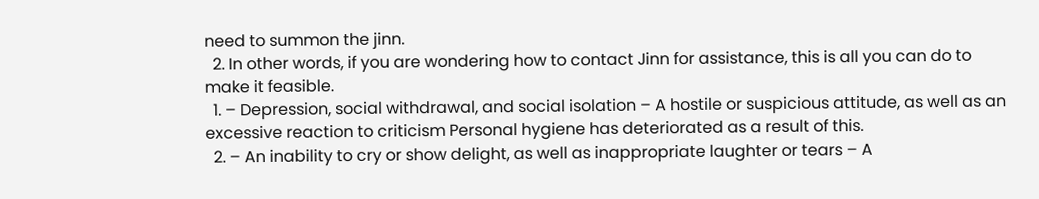need to summon the jinn.
  2. In other words, if you are wondering how to contact Jinn for assistance, this is all you can do to make it feasible.
  1. – Depression, social withdrawal, and social isolation – A hostile or suspicious attitude, as well as an excessive reaction to criticism Personal hygiene has deteriorated as a result of this.
  2. – An inability to cry or show delight, as well as inappropriate laughter or tears – A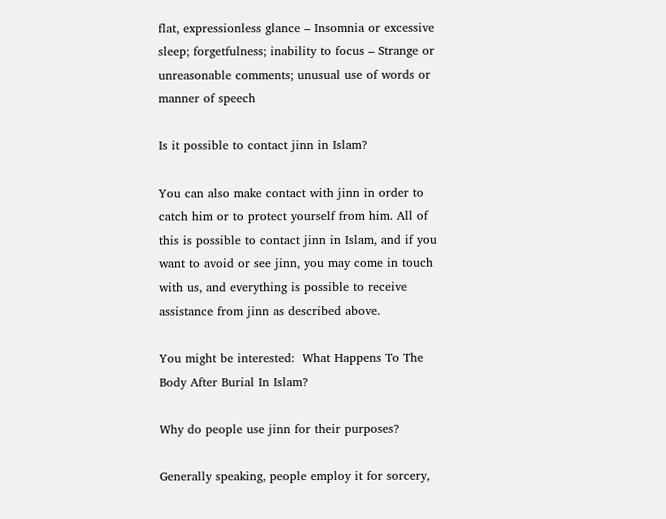flat, expressionless glance – Insomnia or excessive sleep; forgetfulness; inability to focus – Strange or unreasonable comments; unusual use of words or manner of speech

Is it possible to contact jinn in Islam?

You can also make contact with jinn in order to catch him or to protect yourself from him. All of this is possible to contact jinn in Islam, and if you want to avoid or see jinn, you may come in touch with us, and everything is possible to receive assistance from jinn as described above.

You might be interested:  What Happens To The Body After Burial In Islam?

Why do people use jinn for their purposes?

Generally speaking, people employ it for sorcery,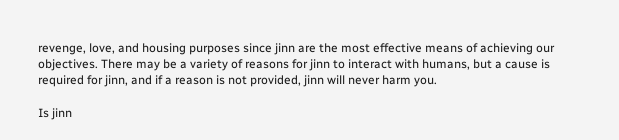revenge, love, and housing purposes since jinn are the most effective means of achieving our objectives. There may be a variety of reasons for jinn to interact with humans, but a cause is required for jinn, and if a reason is not provided, jinn will never harm you.

Is jinn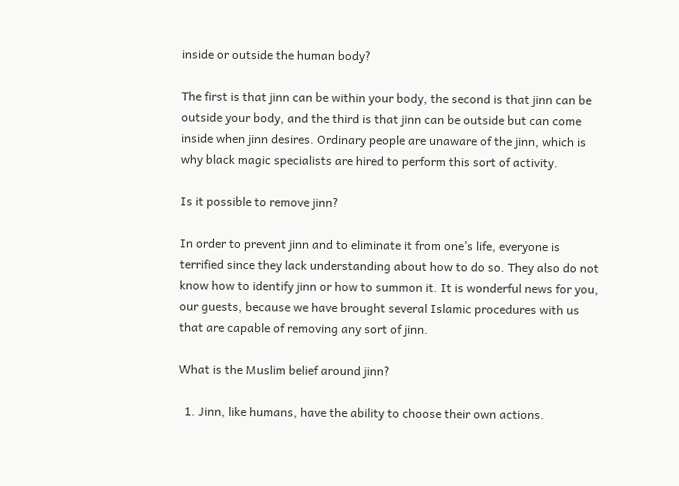inside or outside the human body?

The first is that jinn can be within your body, the second is that jinn can be outside your body, and the third is that jinn can be outside but can come inside when jinn desires. Ordinary people are unaware of the jinn, which is why black magic specialists are hired to perform this sort of activity.

Is it possible to remove jinn?

In order to prevent jinn and to eliminate it from one’s life, everyone is terrified since they lack understanding about how to do so. They also do not know how to identify jinn or how to summon it. It is wonderful news for you, our guests, because we have brought several Islamic procedures with us that are capable of removing any sort of jinn.

What is the Muslim belief around jinn?

  1. Jinn, like humans, have the ability to choose their own actions.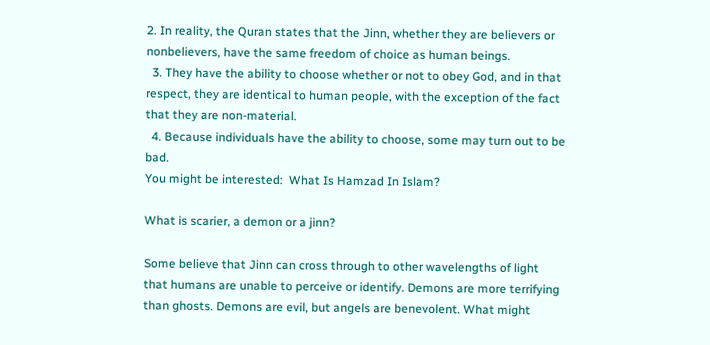2. In reality, the Quran states that the Jinn, whether they are believers or nonbelievers, have the same freedom of choice as human beings.
  3. They have the ability to choose whether or not to obey God, and in that respect, they are identical to human people, with the exception of the fact that they are non-material.
  4. Because individuals have the ability to choose, some may turn out to be bad.
You might be interested:  What Is Hamzad In Islam?

What is scarier, a demon or a jinn?

Some believe that Jinn can cross through to other wavelengths of light that humans are unable to perceive or identify. Demons are more terrifying than ghosts. Demons are evil, but angels are benevolent. What might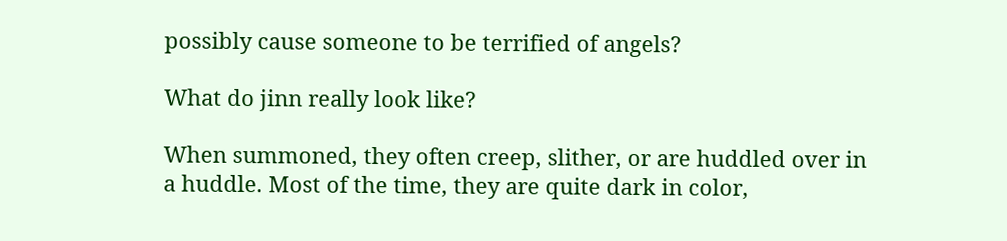possibly cause someone to be terrified of angels?

What do jinn really look like?

When summoned, they often creep, slither, or are huddled over in a huddle. Most of the time, they are quite dark in color,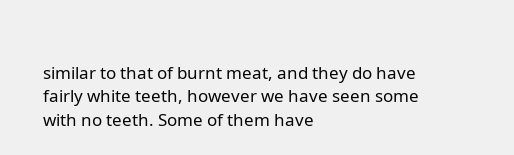similar to that of burnt meat, and they do have fairly white teeth, however we have seen some with no teeth. Some of them have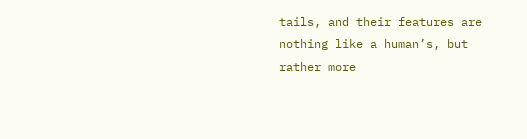tails, and their features are nothing like a human’s, but rather more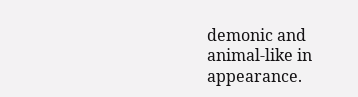demonic and animal-like in appearance.